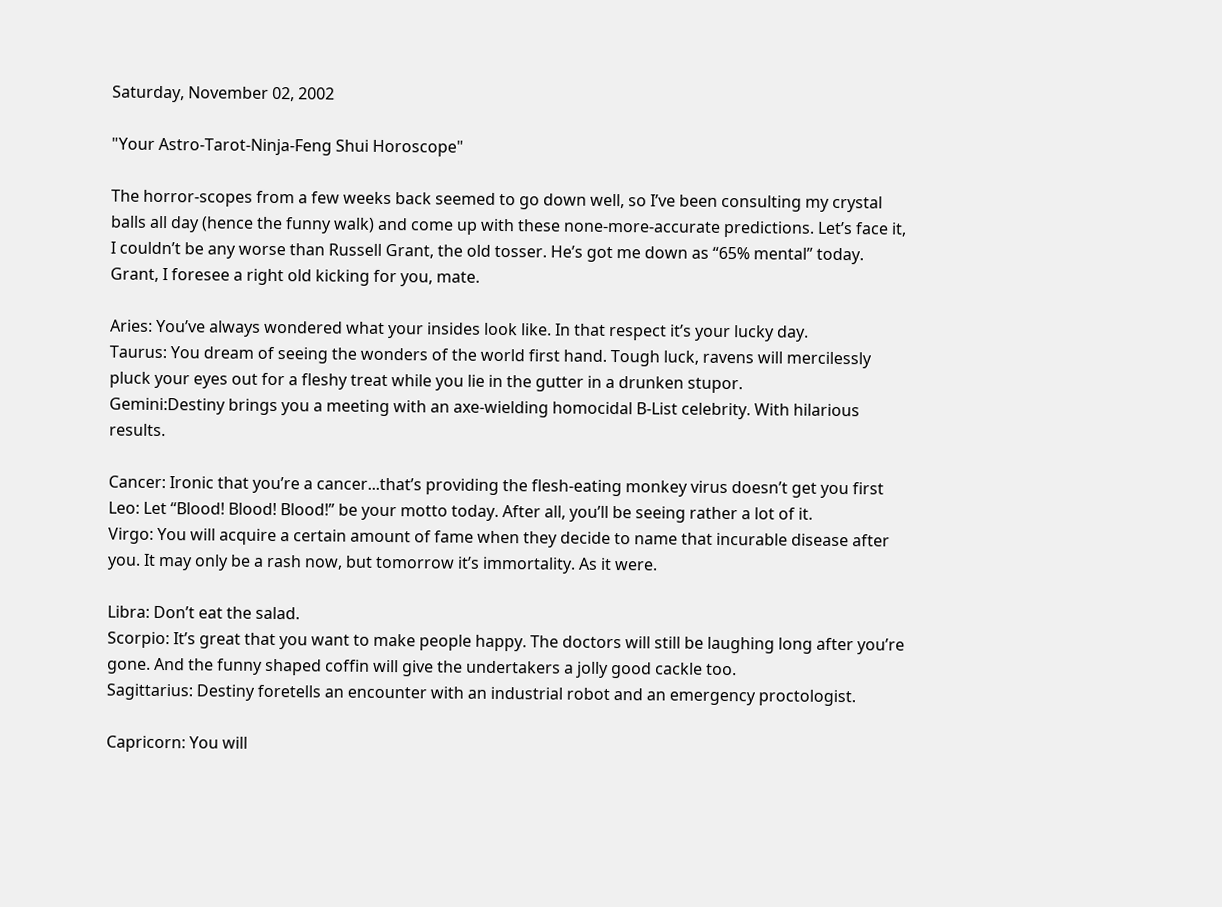Saturday, November 02, 2002

"Your Astro-Tarot-Ninja-Feng Shui Horoscope"

The horror-scopes from a few weeks back seemed to go down well, so I’ve been consulting my crystal balls all day (hence the funny walk) and come up with these none-more-accurate predictions. Let’s face it, I couldn’t be any worse than Russell Grant, the old tosser. He’s got me down as “65% mental” today. Grant, I foresee a right old kicking for you, mate.

Aries: You’ve always wondered what your insides look like. In that respect it’s your lucky day.
Taurus: You dream of seeing the wonders of the world first hand. Tough luck, ravens will mercilessly pluck your eyes out for a fleshy treat while you lie in the gutter in a drunken stupor.
Gemini:Destiny brings you a meeting with an axe-wielding homocidal B-List celebrity. With hilarious results.

Cancer: Ironic that you’re a cancer...that’s providing the flesh-eating monkey virus doesn’t get you first
Leo: Let “Blood! Blood! Blood!” be your motto today. After all, you’ll be seeing rather a lot of it.
Virgo: You will acquire a certain amount of fame when they decide to name that incurable disease after you. It may only be a rash now, but tomorrow it’s immortality. As it were.

Libra: Don’t eat the salad.
Scorpio: It’s great that you want to make people happy. The doctors will still be laughing long after you’re gone. And the funny shaped coffin will give the undertakers a jolly good cackle too.
Sagittarius: Destiny foretells an encounter with an industrial robot and an emergency proctologist.

Capricorn: You will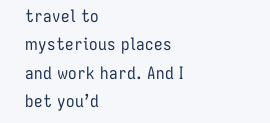travel to mysterious places and work hard. And I bet you’d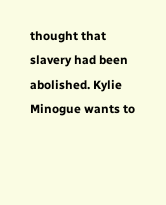thought that slavery had been abolished. Kylie Minogue wants to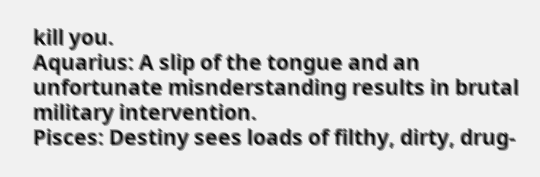kill you.
Aquarius: A slip of the tongue and an unfortunate misnderstanding results in brutal military intervention.
Pisces: Destiny sees loads of filthy, dirty, drug-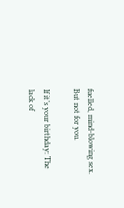fuelled, mind-blowing sex. But not for you.

If it’s your birthday: The lack of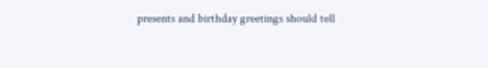presents and birthday greetings should tell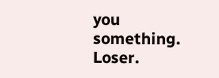you something. Loser.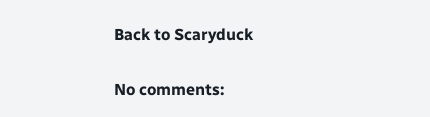Back to Scaryduck

No comments: